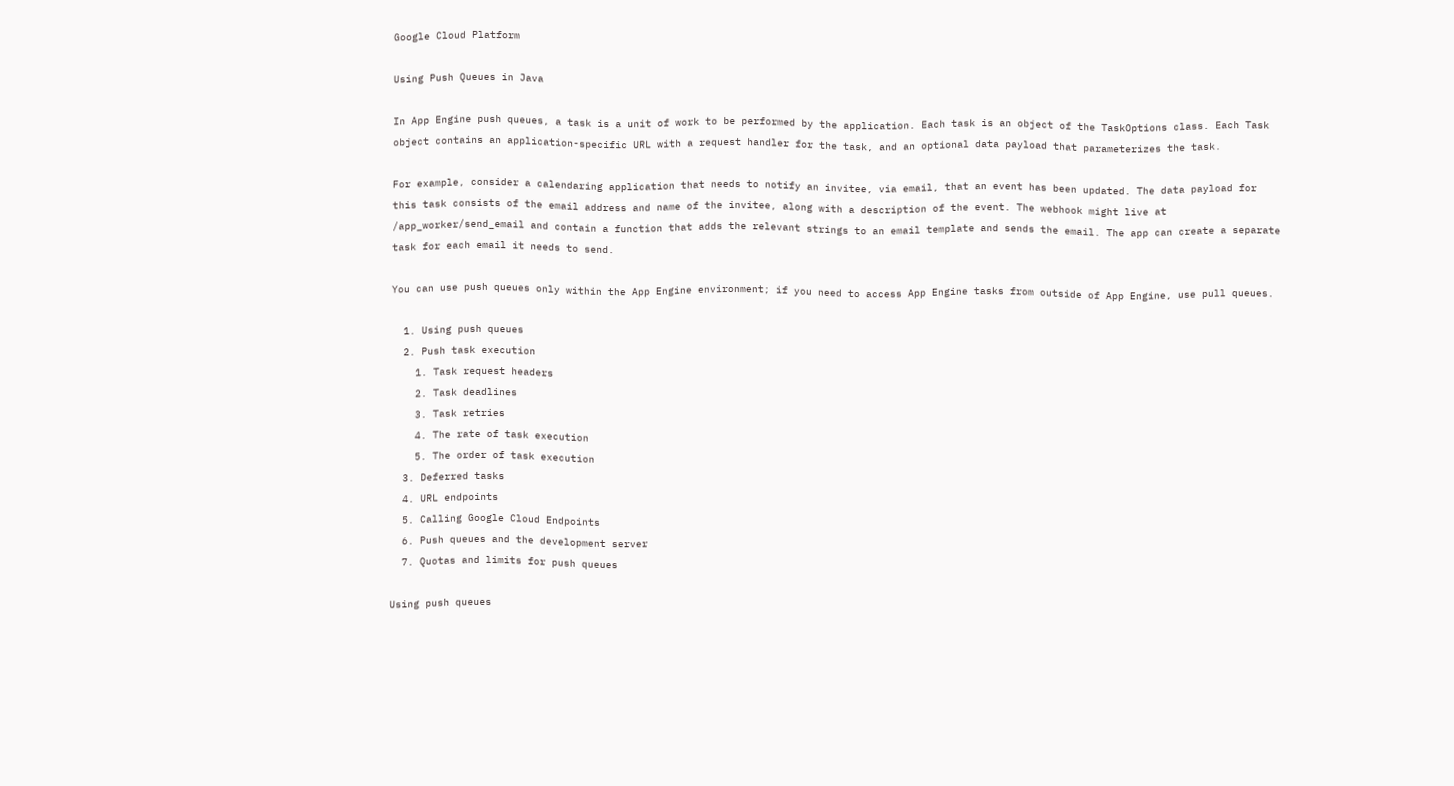Google Cloud Platform

Using Push Queues in Java

In App Engine push queues, a task is a unit of work to be performed by the application. Each task is an object of the TaskOptions class. Each Task object contains an application-specific URL with a request handler for the task, and an optional data payload that parameterizes the task.

For example, consider a calendaring application that needs to notify an invitee, via email, that an event has been updated. The data payload for this task consists of the email address and name of the invitee, along with a description of the event. The webhook might live at /app_worker/send_email and contain a function that adds the relevant strings to an email template and sends the email. The app can create a separate task for each email it needs to send.

You can use push queues only within the App Engine environment; if you need to access App Engine tasks from outside of App Engine, use pull queues.

  1. Using push queues
  2. Push task execution
    1. Task request headers
    2. Task deadlines
    3. Task retries
    4. The rate of task execution
    5. The order of task execution
  3. Deferred tasks
  4. URL endpoints
  5. Calling Google Cloud Endpoints
  6. Push queues and the development server
  7. Quotas and limits for push queues

Using push queues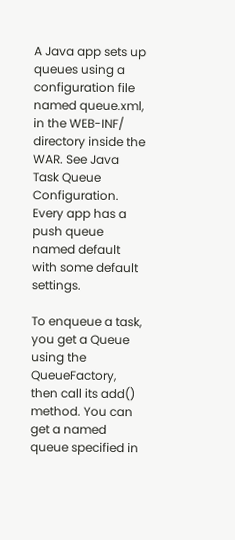A Java app sets up queues using a configuration file named queue.xml, in the WEB-INF/ directory inside the WAR. See Java Task Queue Configuration. Every app has a push queue named default with some default settings.

To enqueue a task, you get a Queue using the QueueFactory, then call its add() method. You can get a named queue specified in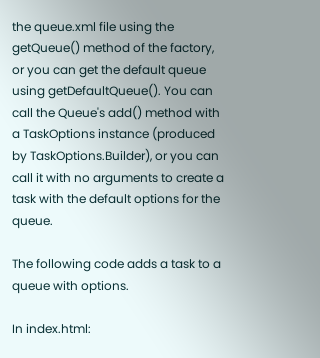the queue.xml file using the getQueue() method of the factory, or you can get the default queue using getDefaultQueue(). You can call the Queue's add() method with a TaskOptions instance (produced by TaskOptions.Builder), or you can call it with no arguments to create a task with the default options for the queue.

The following code adds a task to a queue with options.

In index.html: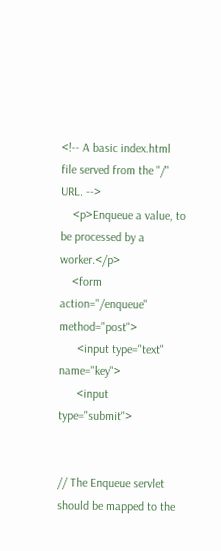<!-- A basic index.html file served from the "/" URL. -->
    <p>Enqueue a value, to be processed by a worker.</p>
    <form action="/enqueue" method="post">
      <input type="text" name="key">
      <input type="submit">


// The Enqueue servlet should be mapped to the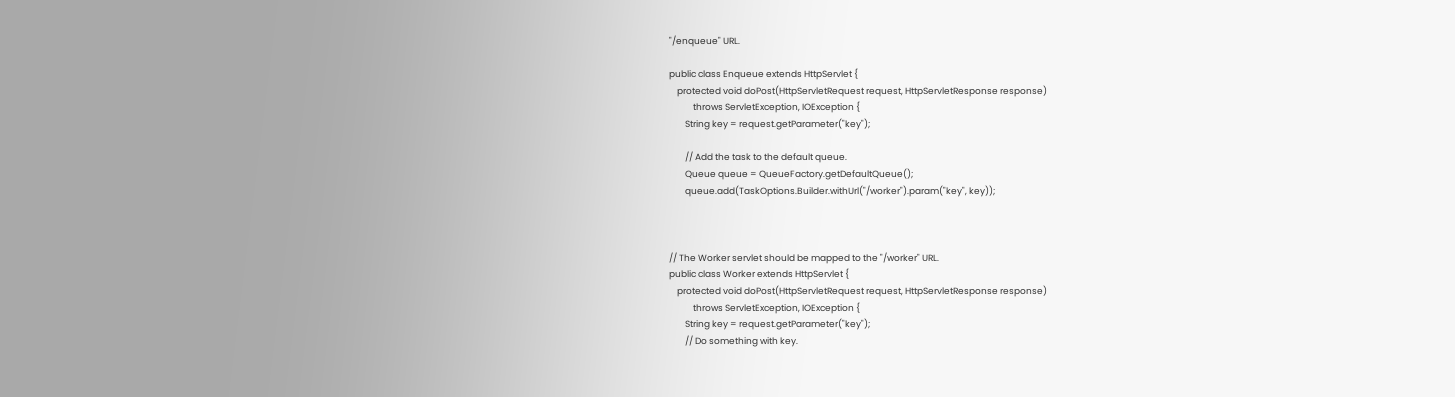"/enqueue" URL.

public class Enqueue extends HttpServlet {
    protected void doPost(HttpServletRequest request, HttpServletResponse response)
            throws ServletException, IOException {
        String key = request.getParameter("key");

        // Add the task to the default queue.
        Queue queue = QueueFactory.getDefaultQueue();
        queue.add(TaskOptions.Builder.withUrl("/worker").param("key", key));



// The Worker servlet should be mapped to the "/worker" URL.
public class Worker extends HttpServlet {
    protected void doPost(HttpServletRequest request, HttpServletResponse response)
            throws ServletException, IOException {
        String key = request.getParameter("key");
        // Do something with key.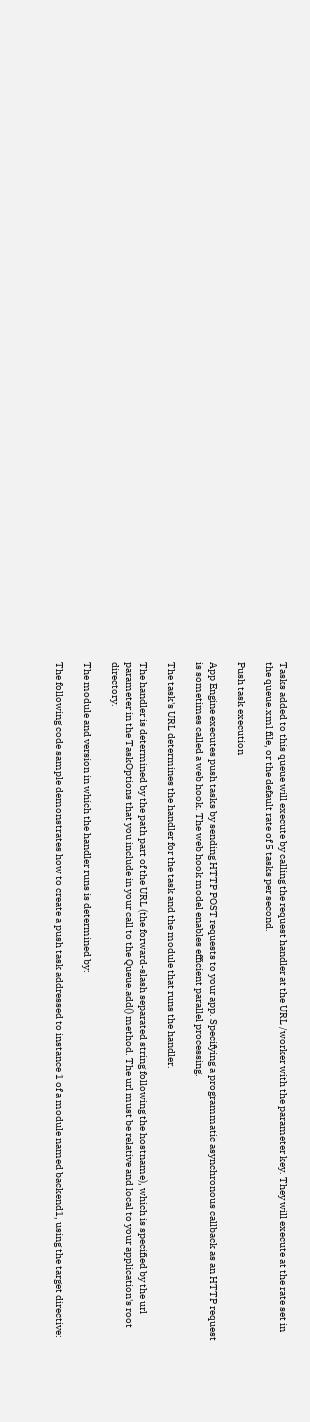Tasks added to this queue will execute by calling the request handler at the URL /worker with the parameter key. They will execute at the rate set in the queue.xml file, or the default rate of 5 tasks per second.

Push task execution

App Engine executes push tasks by sending HTTP POST requests to your app. Specifying a programmatic asynchronous callback as an HTTP request is sometimes called a web hook. The web hook model enables efficient parallel processing.

The task's URL determines the handler for the task and the module that runs the handler.

The handler is determined by the path part of the URL (the forward-slash separated string following the hostname), which is specified by the url parameter in the TaskOptions that you include in your call to the Queue.add() method. The url must be relative and local to your application's root directory.

The module and version in which the handler runs is determined by:

The following code sample demonstrates how to create a push task addressed to instance 1 of a module named backend1, using the target directive: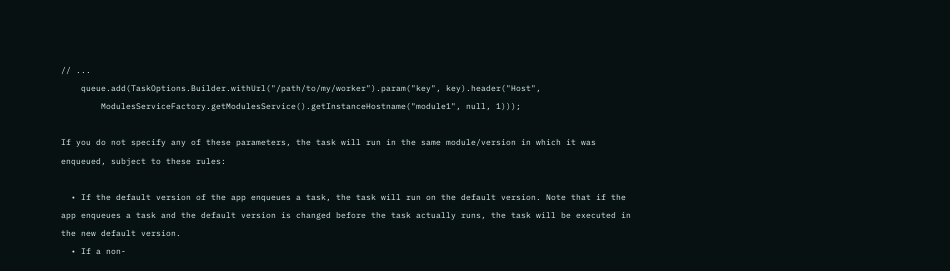// ...
    queue.add(TaskOptions.Builder.withUrl("/path/to/my/worker").param("key", key).header("Host",
        ModulesServiceFactory.getModulesService().getInstanceHostname("module1", null, 1)));

If you do not specify any of these parameters, the task will run in the same module/version in which it was enqueued, subject to these rules:

  • If the default version of the app enqueues a task, the task will run on the default version. Note that if the app enqueues a task and the default version is changed before the task actually runs, the task will be executed in the new default version.
  • If a non-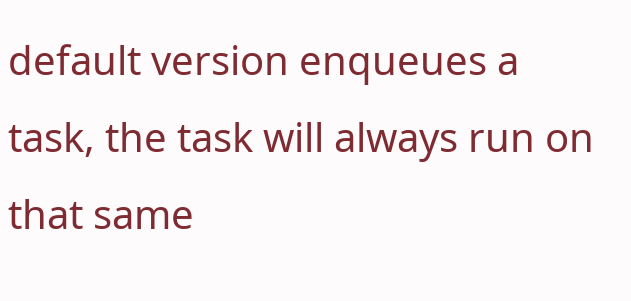default version enqueues a task, the task will always run on that same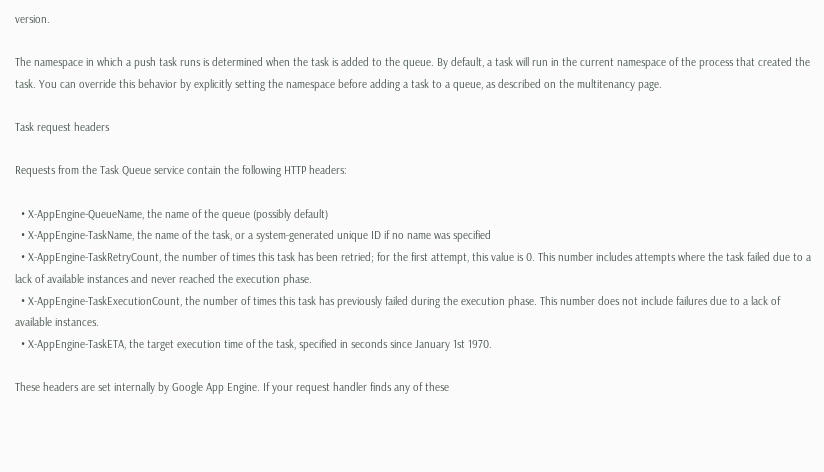version.

The namespace in which a push task runs is determined when the task is added to the queue. By default, a task will run in the current namespace of the process that created the task. You can override this behavior by explicitly setting the namespace before adding a task to a queue, as described on the multitenancy page.

Task request headers

Requests from the Task Queue service contain the following HTTP headers:

  • X-AppEngine-QueueName, the name of the queue (possibly default)
  • X-AppEngine-TaskName, the name of the task, or a system-generated unique ID if no name was specified
  • X-AppEngine-TaskRetryCount, the number of times this task has been retried; for the first attempt, this value is 0. This number includes attempts where the task failed due to a lack of available instances and never reached the execution phase.
  • X-AppEngine-TaskExecutionCount, the number of times this task has previously failed during the execution phase. This number does not include failures due to a lack of available instances.
  • X-AppEngine-TaskETA, the target execution time of the task, specified in seconds since January 1st 1970.

These headers are set internally by Google App Engine. If your request handler finds any of these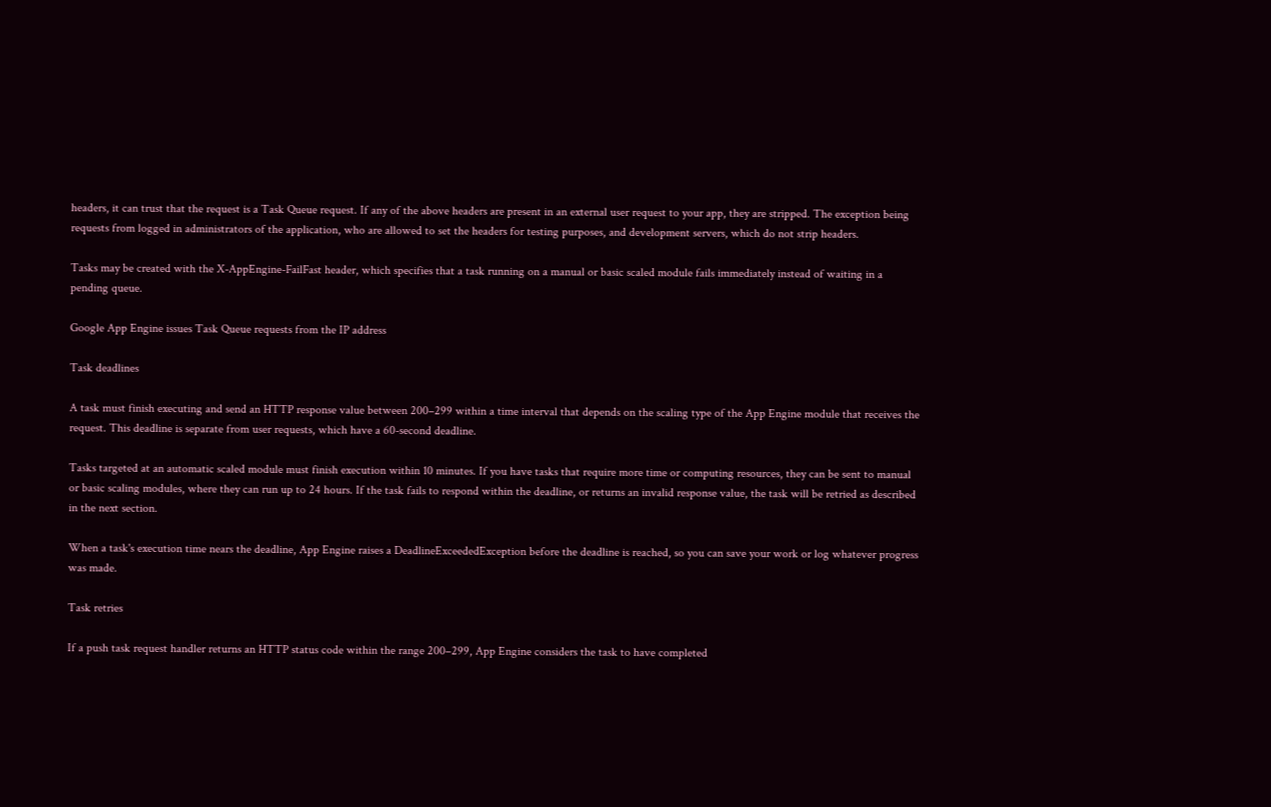headers, it can trust that the request is a Task Queue request. If any of the above headers are present in an external user request to your app, they are stripped. The exception being requests from logged in administrators of the application, who are allowed to set the headers for testing purposes, and development servers, which do not strip headers.

Tasks may be created with the X-AppEngine-FailFast header, which specifies that a task running on a manual or basic scaled module fails immediately instead of waiting in a pending queue.

Google App Engine issues Task Queue requests from the IP address

Task deadlines

A task must finish executing and send an HTTP response value between 200–299 within a time interval that depends on the scaling type of the App Engine module that receives the request. This deadline is separate from user requests, which have a 60-second deadline.

Tasks targeted at an automatic scaled module must finish execution within 10 minutes. If you have tasks that require more time or computing resources, they can be sent to manual or basic scaling modules, where they can run up to 24 hours. If the task fails to respond within the deadline, or returns an invalid response value, the task will be retried as described in the next section.

When a task's execution time nears the deadline, App Engine raises a DeadlineExceededException before the deadline is reached, so you can save your work or log whatever progress was made.

Task retries

If a push task request handler returns an HTTP status code within the range 200–299, App Engine considers the task to have completed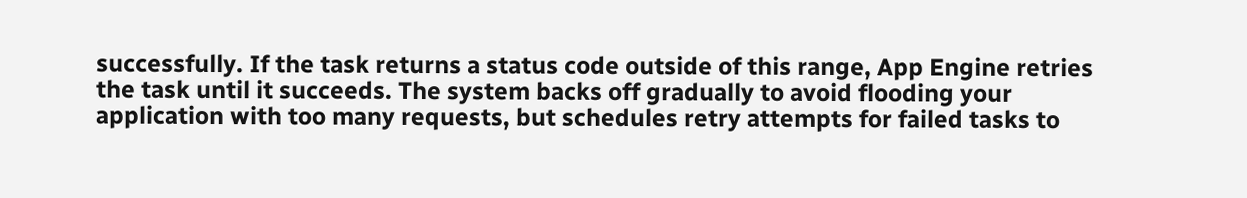successfully. If the task returns a status code outside of this range, App Engine retries the task until it succeeds. The system backs off gradually to avoid flooding your application with too many requests, but schedules retry attempts for failed tasks to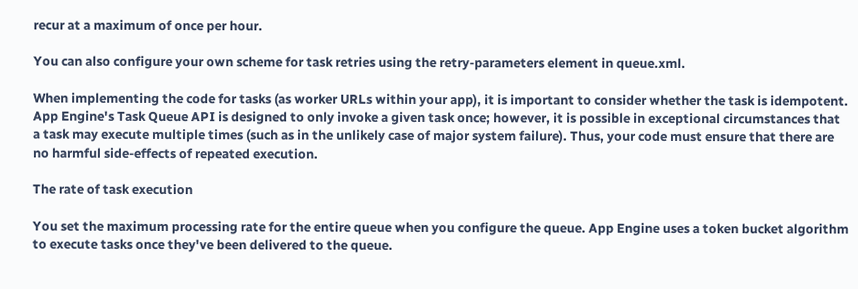recur at a maximum of once per hour.

You can also configure your own scheme for task retries using the retry-parameters element in queue.xml.

When implementing the code for tasks (as worker URLs within your app), it is important to consider whether the task is idempotent. App Engine's Task Queue API is designed to only invoke a given task once; however, it is possible in exceptional circumstances that a task may execute multiple times (such as in the unlikely case of major system failure). Thus, your code must ensure that there are no harmful side-effects of repeated execution.

The rate of task execution

You set the maximum processing rate for the entire queue when you configure the queue. App Engine uses a token bucket algorithm to execute tasks once they've been delivered to the queue.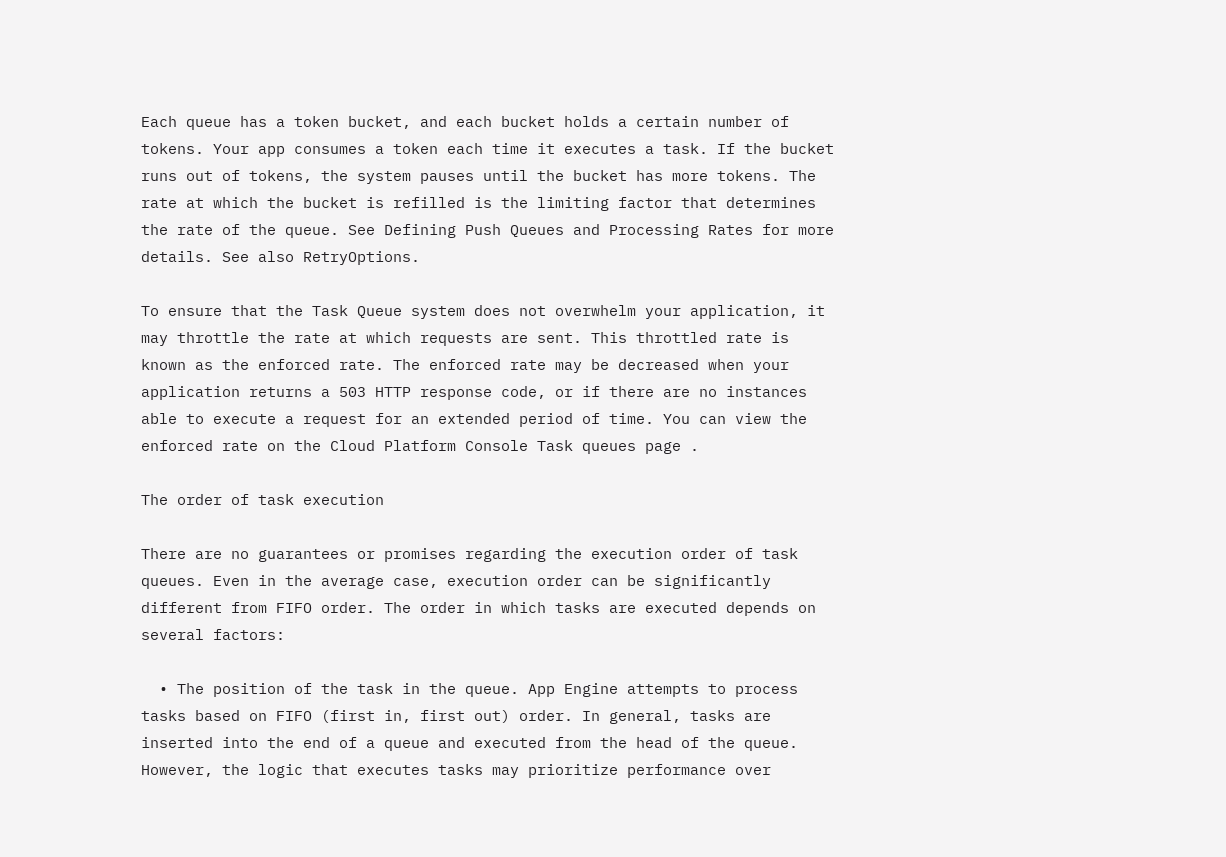Each queue has a token bucket, and each bucket holds a certain number of tokens. Your app consumes a token each time it executes a task. If the bucket runs out of tokens, the system pauses until the bucket has more tokens. The rate at which the bucket is refilled is the limiting factor that determines the rate of the queue. See Defining Push Queues and Processing Rates for more details. See also RetryOptions.

To ensure that the Task Queue system does not overwhelm your application, it may throttle the rate at which requests are sent. This throttled rate is known as the enforced rate. The enforced rate may be decreased when your application returns a 503 HTTP response code, or if there are no instances able to execute a request for an extended period of time. You can view the enforced rate on the Cloud Platform Console Task queues page .

The order of task execution

There are no guarantees or promises regarding the execution order of task queues. Even in the average case, execution order can be significantly different from FIFO order. The order in which tasks are executed depends on several factors:

  • The position of the task in the queue. App Engine attempts to process tasks based on FIFO (first in, first out) order. In general, tasks are inserted into the end of a queue and executed from the head of the queue. However, the logic that executes tasks may prioritize performance over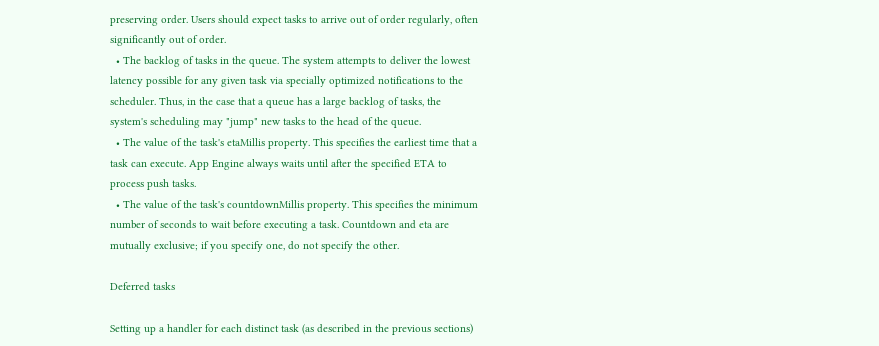preserving order. Users should expect tasks to arrive out of order regularly, often significantly out of order.
  • The backlog of tasks in the queue. The system attempts to deliver the lowest latency possible for any given task via specially optimized notifications to the scheduler. Thus, in the case that a queue has a large backlog of tasks, the system's scheduling may "jump" new tasks to the head of the queue.
  • The value of the task's etaMillis property. This specifies the earliest time that a task can execute. App Engine always waits until after the specified ETA to process push tasks.
  • The value of the task's countdownMillis property. This specifies the minimum number of seconds to wait before executing a task. Countdown and eta are mutually exclusive; if you specify one, do not specify the other.

Deferred tasks

Setting up a handler for each distinct task (as described in the previous sections)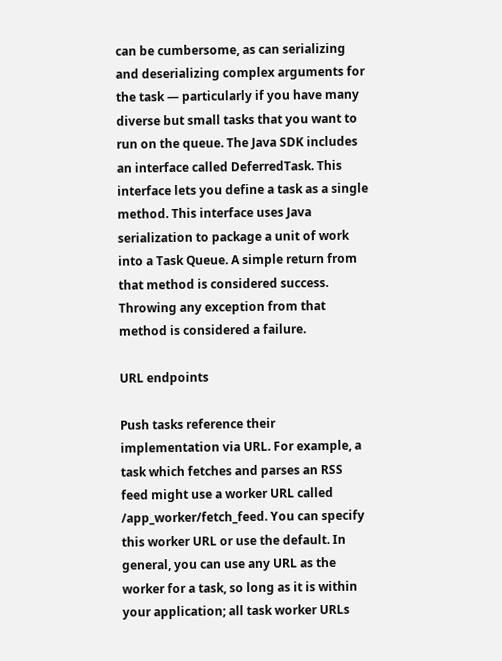can be cumbersome, as can serializing and deserializing complex arguments for the task — particularly if you have many diverse but small tasks that you want to run on the queue. The Java SDK includes an interface called DeferredTask. This interface lets you define a task as a single method. This interface uses Java serialization to package a unit of work into a Task Queue. A simple return from that method is considered success. Throwing any exception from that method is considered a failure.

URL endpoints

Push tasks reference their implementation via URL. For example, a task which fetches and parses an RSS feed might use a worker URL called /app_worker/fetch_feed. You can specify this worker URL or use the default. In general, you can use any URL as the worker for a task, so long as it is within your application; all task worker URLs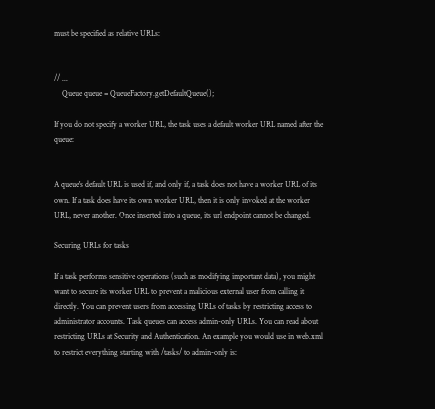must be specified as relative URLs:


// ...
    Queue queue = QueueFactory.getDefaultQueue();

If you do not specify a worker URL, the task uses a default worker URL named after the queue:


A queue's default URL is used if, and only if, a task does not have a worker URL of its own. If a task does have its own worker URL, then it is only invoked at the worker URL, never another. Once inserted into a queue, its url endpoint cannot be changed.

Securing URLs for tasks

If a task performs sensitive operations (such as modifying important data), you might want to secure its worker URL to prevent a malicious external user from calling it directly. You can prevent users from accessing URLs of tasks by restricting access to administrator accounts. Task queues can access admin-only URLs. You can read about restricting URLs at Security and Authentication. An example you would use in web.xml to restrict everything starting with /tasks/ to admin-only is: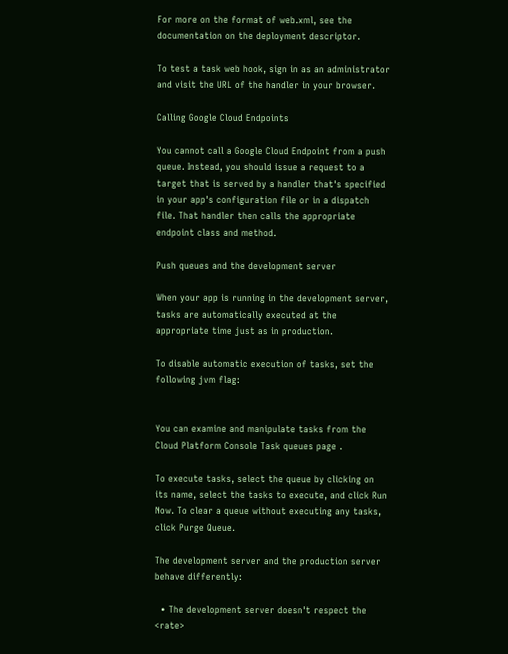For more on the format of web.xml, see the documentation on the deployment descriptor.

To test a task web hook, sign in as an administrator and visit the URL of the handler in your browser.

Calling Google Cloud Endpoints

You cannot call a Google Cloud Endpoint from a push queue. Instead, you should issue a request to a target that is served by a handler that's specified in your app's configuration file or in a dispatch file. That handler then calls the appropriate endpoint class and method.

Push queues and the development server

When your app is running in the development server, tasks are automatically executed at the appropriate time just as in production.

To disable automatic execution of tasks, set the following jvm flag:


You can examine and manipulate tasks from the Cloud Platform Console Task queues page .

To execute tasks, select the queue by clicking on its name, select the tasks to execute, and click Run Now. To clear a queue without executing any tasks, click Purge Queue.

The development server and the production server behave differently:

  • The development server doesn't respect the <rate>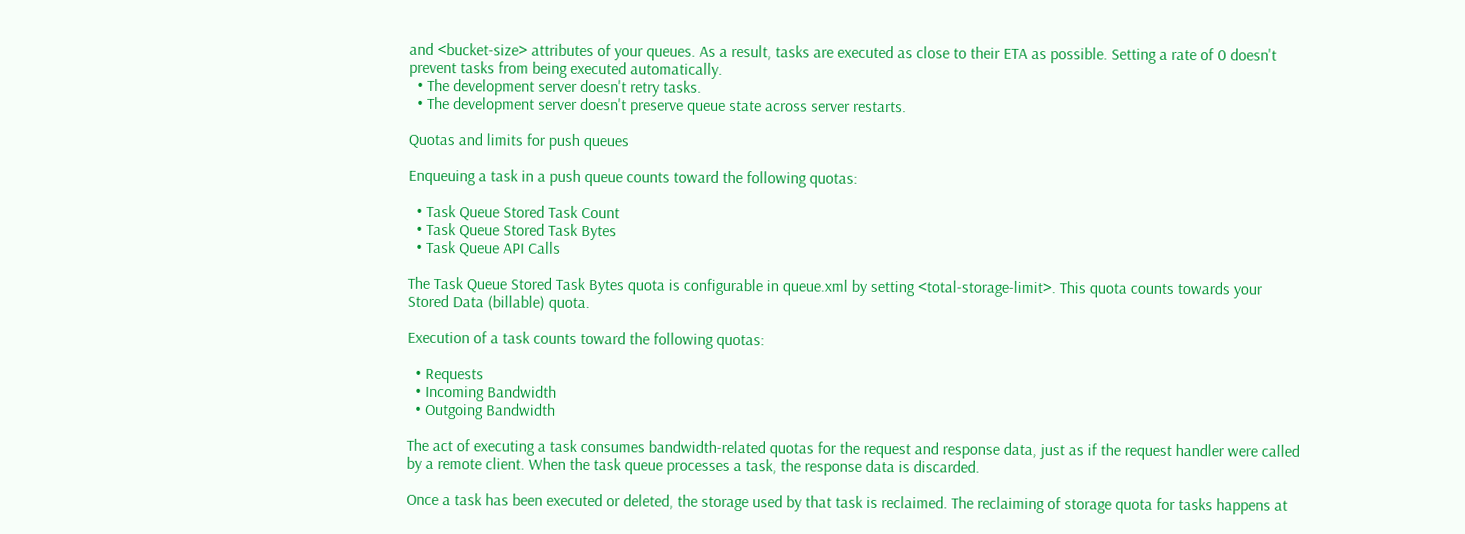and <bucket-size> attributes of your queues. As a result, tasks are executed as close to their ETA as possible. Setting a rate of 0 doesn't prevent tasks from being executed automatically.
  • The development server doesn't retry tasks.
  • The development server doesn't preserve queue state across server restarts.

Quotas and limits for push queues

Enqueuing a task in a push queue counts toward the following quotas:

  • Task Queue Stored Task Count
  • Task Queue Stored Task Bytes
  • Task Queue API Calls

The Task Queue Stored Task Bytes quota is configurable in queue.xml by setting <total-storage-limit>. This quota counts towards your Stored Data (billable) quota.

Execution of a task counts toward the following quotas:

  • Requests
  • Incoming Bandwidth
  • Outgoing Bandwidth

The act of executing a task consumes bandwidth-related quotas for the request and response data, just as if the request handler were called by a remote client. When the task queue processes a task, the response data is discarded.

Once a task has been executed or deleted, the storage used by that task is reclaimed. The reclaiming of storage quota for tasks happens at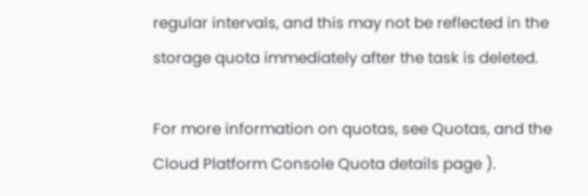regular intervals, and this may not be reflected in the storage quota immediately after the task is deleted.

For more information on quotas, see Quotas, and the Cloud Platform Console Quota details page ).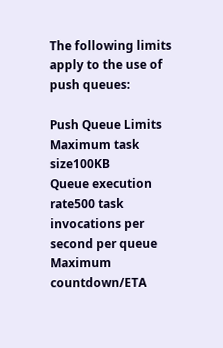The following limits apply to the use of push queues:

Push Queue Limits
Maximum task size100KB
Queue execution rate500 task invocations per second per queue
Maximum countdown/ETA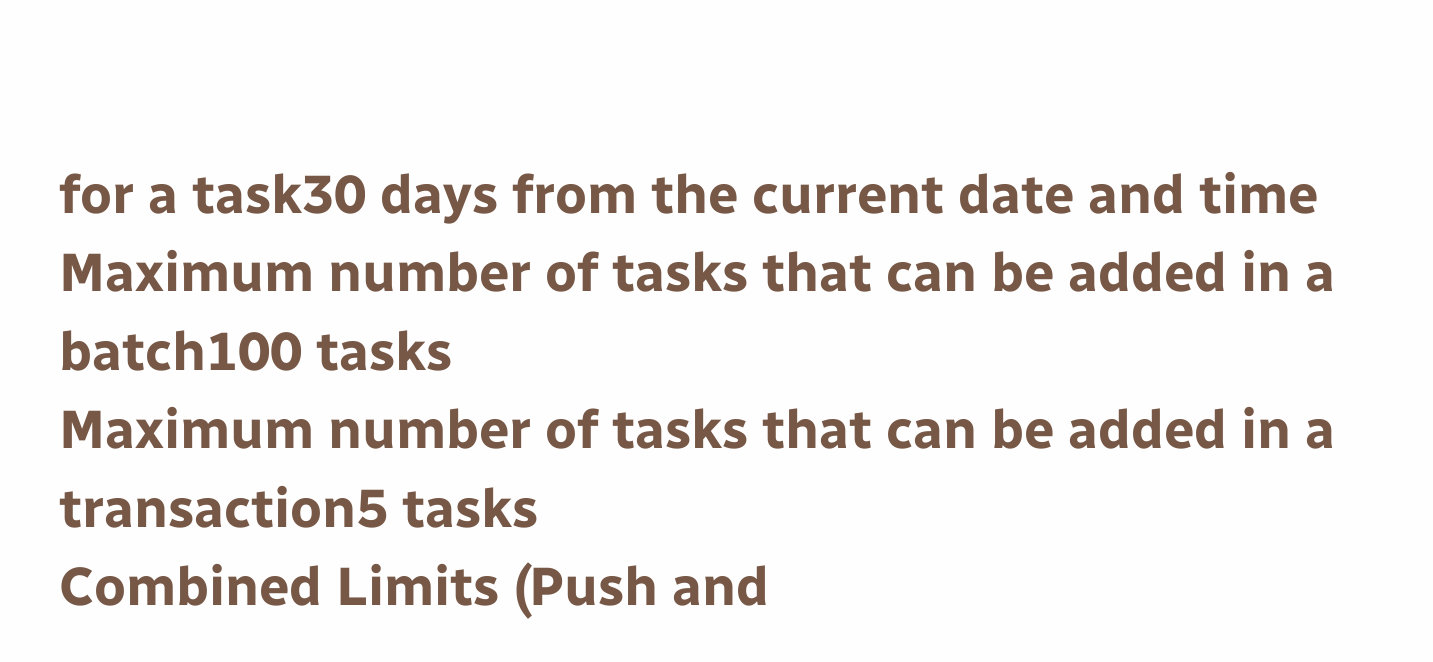for a task30 days from the current date and time
Maximum number of tasks that can be added in a batch100 tasks
Maximum number of tasks that can be added in a transaction5 tasks
Combined Limits (Push and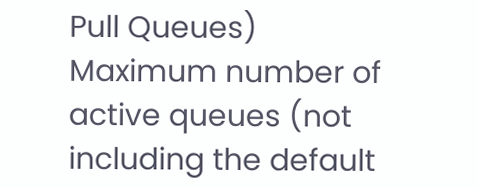Pull Queues)
Maximum number of active queues (not including the default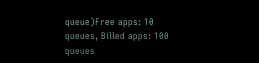queue)Free apps: 10 queues, Billed apps: 100 queues